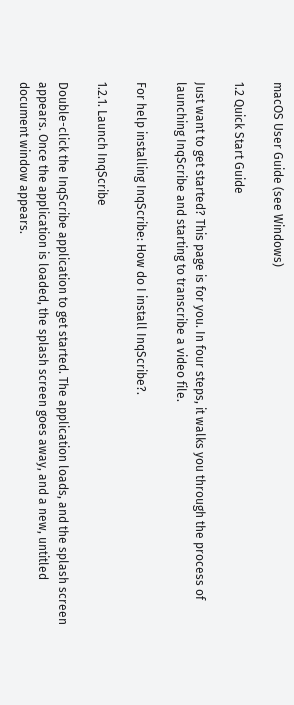macOS User Guide (see Windows)

1.2 Quick Start Guide

Just want to get started? This page is for you. In four steps, it walks you through the process of launching InqScribe and starting to transcribe a video file.

For help installing InqScribe: How do I install InqScribe?.

1.2.1. Launch InqScribe

Double-click the InqScribe application to get started. The application loads, and the splash screen appears. Once the application is loaded, the splash screen goes away, and a new, untitled document window appears.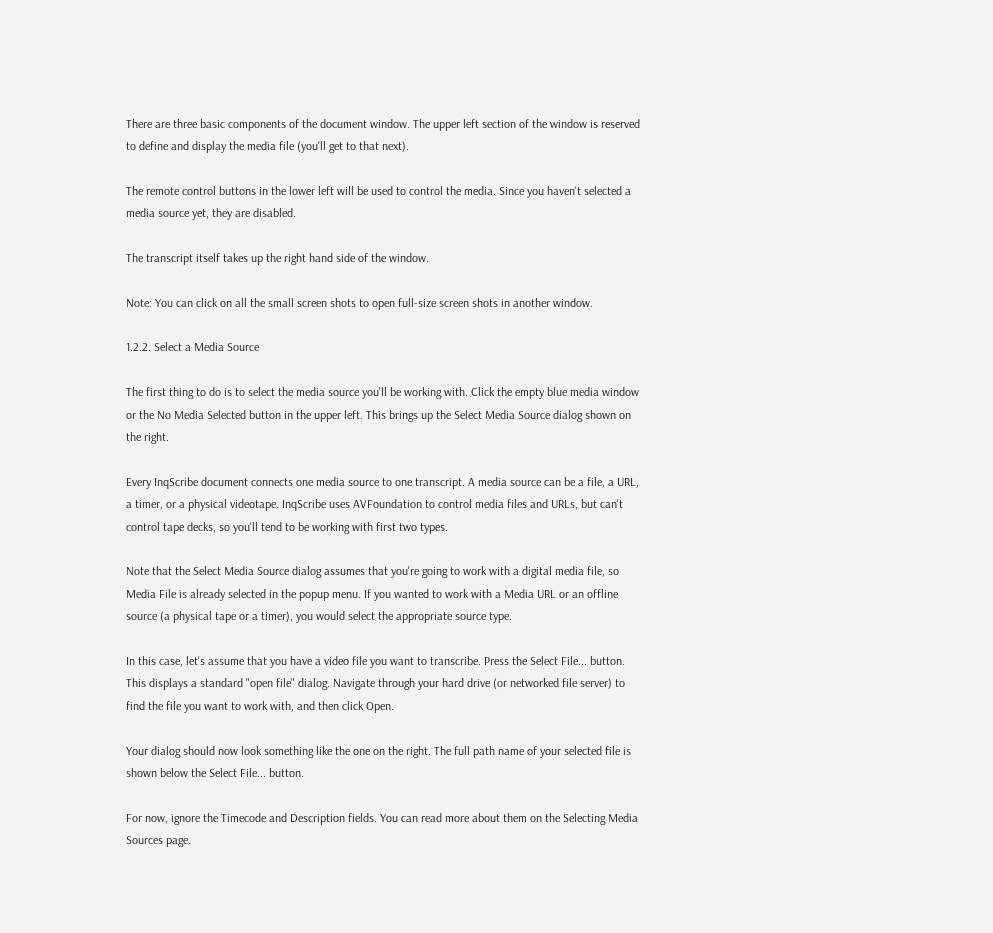There are three basic components of the document window. The upper left section of the window is reserved to define and display the media file (you'll get to that next).

The remote control buttons in the lower left will be used to control the media. Since you haven't selected a media source yet, they are disabled.

The transcript itself takes up the right hand side of the window.

Note: You can click on all the small screen shots to open full-size screen shots in another window.

1.2.2. Select a Media Source

The first thing to do is to select the media source you'll be working with. Click the empty blue media window or the No Media Selected button in the upper left. This brings up the Select Media Source dialog shown on the right.

Every InqScribe document connects one media source to one transcript. A media source can be a file, a URL, a timer, or a physical videotape. InqScribe uses AVFoundation to control media files and URLs, but can't control tape decks, so you'll tend to be working with first two types.

Note that the Select Media Source dialog assumes that you're going to work with a digital media file, so Media File is already selected in the popup menu. If you wanted to work with a Media URL or an offline source (a physical tape or a timer), you would select the appropriate source type.

In this case, let's assume that you have a video file you want to transcribe. Press the Select File... button. This displays a standard "open file" dialog. Navigate through your hard drive (or networked file server) to find the file you want to work with, and then click Open.

Your dialog should now look something like the one on the right. The full path name of your selected file is shown below the Select File... button.

For now, ignore the Timecode and Description fields. You can read more about them on the Selecting Media Sources page.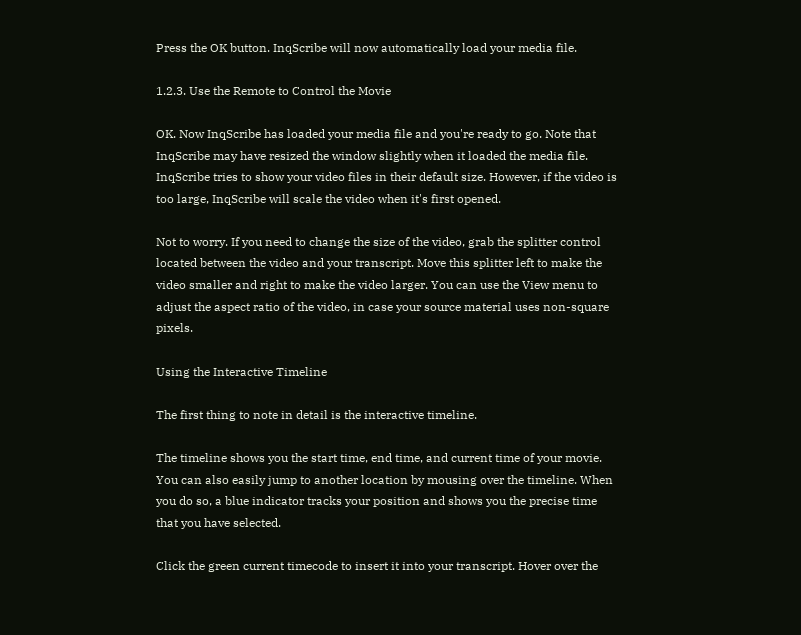Press the OK button. InqScribe will now automatically load your media file.

1.2.3. Use the Remote to Control the Movie

OK. Now InqScribe has loaded your media file and you're ready to go. Note that InqScribe may have resized the window slightly when it loaded the media file. InqScribe tries to show your video files in their default size. However, if the video is too large, InqScribe will scale the video when it's first opened.

Not to worry. If you need to change the size of the video, grab the splitter control located between the video and your transcript. Move this splitter left to make the video smaller and right to make the video larger. You can use the View menu to adjust the aspect ratio of the video, in case your source material uses non-square pixels.

Using the Interactive Timeline

The first thing to note in detail is the interactive timeline.

The timeline shows you the start time, end time, and current time of your movie. You can also easily jump to another location by mousing over the timeline. When you do so, a blue indicator tracks your position and shows you the precise time that you have selected.

Click the green current timecode to insert it into your transcript. Hover over the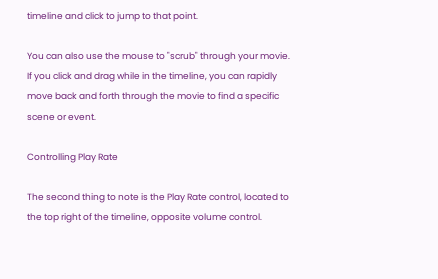timeline and click to jump to that point.

You can also use the mouse to "scrub" through your movie. If you click and drag while in the timeline, you can rapidly move back and forth through the movie to find a specific scene or event.

Controlling Play Rate

The second thing to note is the Play Rate control, located to the top right of the timeline, opposite volume control.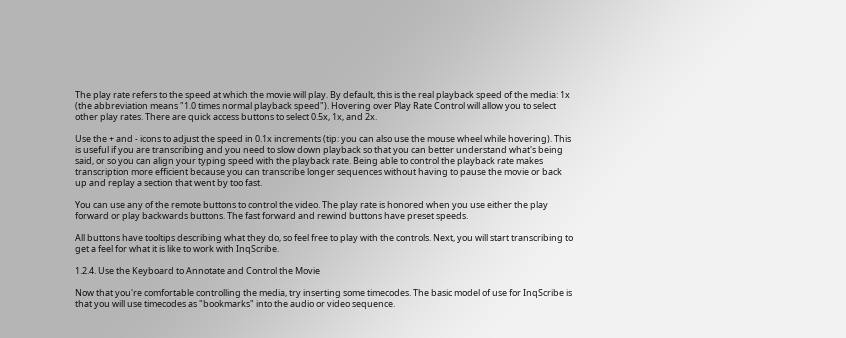The play rate refers to the speed at which the movie will play. By default, this is the real playback speed of the media: 1x (the abbreviation means "1.0 times normal playback speed"). Hovering over Play Rate Control will allow you to select other play rates. There are quick access buttons to select 0.5x, 1x, and 2x.

Use the + and - icons to adjust the speed in 0.1x increments (tip: you can also use the mouse wheel while hovering). This is useful if you are transcribing and you need to slow down playback so that you can better understand what's being said, or so you can align your typing speed with the playback rate. Being able to control the playback rate makes transcription more efficient because you can transcribe longer sequences without having to pause the movie or back up and replay a section that went by too fast.

You can use any of the remote buttons to control the video. The play rate is honored when you use either the play forward or play backwards buttons. The fast forward and rewind buttons have preset speeds.

All buttons have tooltips describing what they do, so feel free to play with the controls. Next, you will start transcribing to get a feel for what it is like to work with InqScribe.

1.2.4. Use the Keyboard to Annotate and Control the Movie

Now that you're comfortable controlling the media, try inserting some timecodes. The basic model of use for InqScribe is that you will use timecodes as "bookmarks" into the audio or video sequence.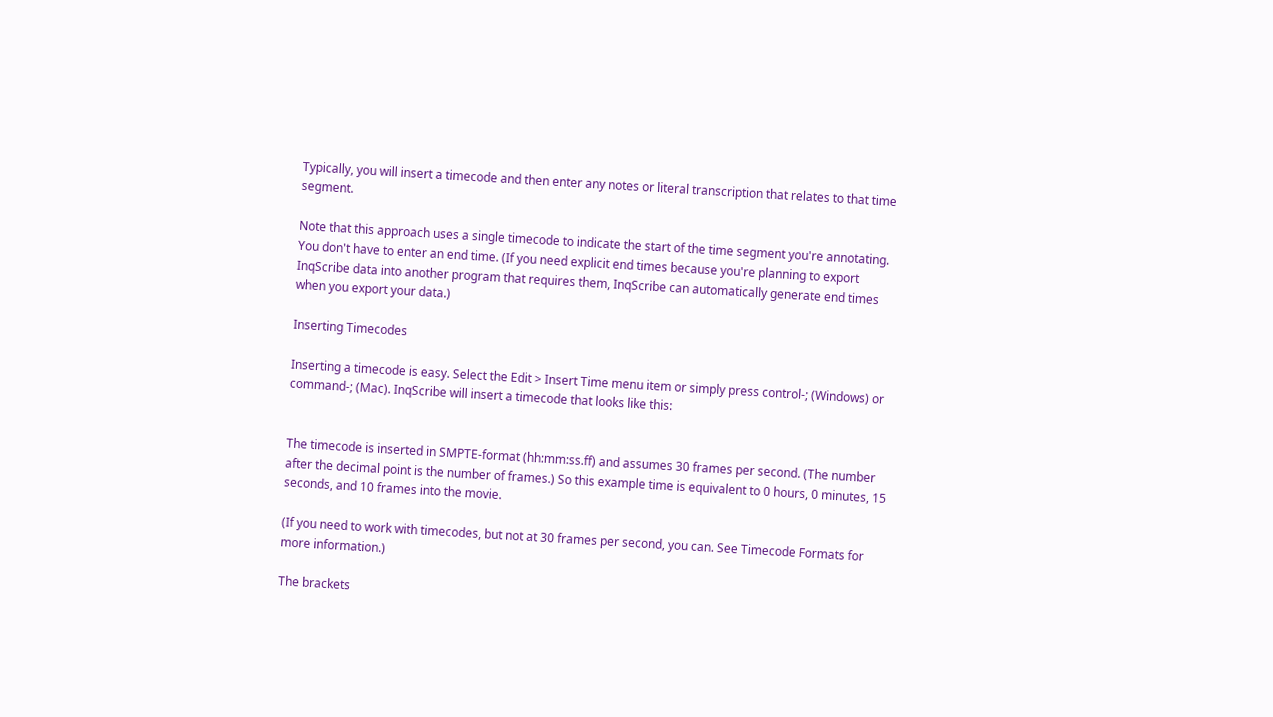Typically, you will insert a timecode and then enter any notes or literal transcription that relates to that time segment.

Note that this approach uses a single timecode to indicate the start of the time segment you're annotating. You don't have to enter an end time. (If you need explicit end times because you're planning to export InqScribe data into another program that requires them, InqScribe can automatically generate end times when you export your data.)

Inserting Timecodes

Inserting a timecode is easy. Select the Edit > Insert Time menu item or simply press control-; (Windows) or command-; (Mac). InqScribe will insert a timecode that looks like this:


The timecode is inserted in SMPTE-format (hh:mm:ss.ff) and assumes 30 frames per second. (The number after the decimal point is the number of frames.) So this example time is equivalent to 0 hours, 0 minutes, 15 seconds, and 10 frames into the movie.

(If you need to work with timecodes, but not at 30 frames per second, you can. See Timecode Formats for more information.)

The brackets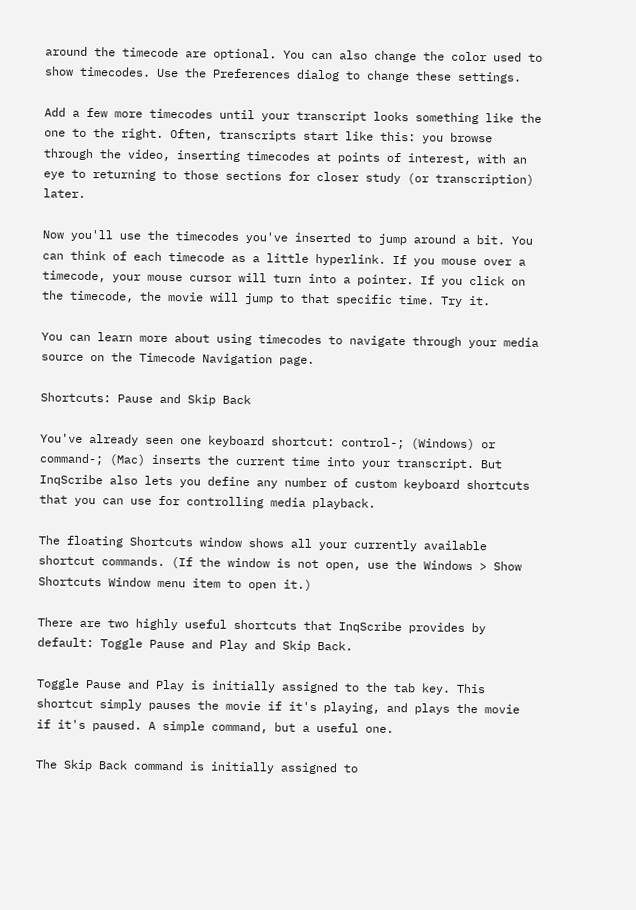around the timecode are optional. You can also change the color used to show timecodes. Use the Preferences dialog to change these settings.

Add a few more timecodes until your transcript looks something like the one to the right. Often, transcripts start like this: you browse through the video, inserting timecodes at points of interest, with an eye to returning to those sections for closer study (or transcription) later.

Now you'll use the timecodes you've inserted to jump around a bit. You can think of each timecode as a little hyperlink. If you mouse over a timecode, your mouse cursor will turn into a pointer. If you click on the timecode, the movie will jump to that specific time. Try it.

You can learn more about using timecodes to navigate through your media source on the Timecode Navigation page.

Shortcuts: Pause and Skip Back

You've already seen one keyboard shortcut: control-; (Windows) or command-; (Mac) inserts the current time into your transcript. But InqScribe also lets you define any number of custom keyboard shortcuts that you can use for controlling media playback.

The floating Shortcuts window shows all your currently available shortcut commands. (If the window is not open, use the Windows > Show Shortcuts Window menu item to open it.)

There are two highly useful shortcuts that InqScribe provides by default: Toggle Pause and Play and Skip Back.

Toggle Pause and Play is initially assigned to the tab key. This shortcut simply pauses the movie if it's playing, and plays the movie if it's paused. A simple command, but a useful one.

The Skip Back command is initially assigned to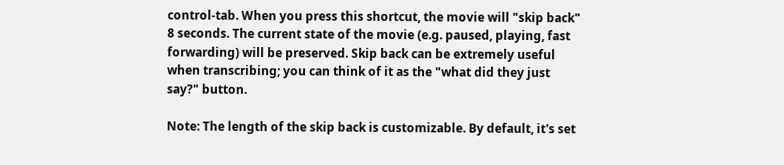control-tab. When you press this shortcut, the movie will "skip back" 8 seconds. The current state of the movie (e.g. paused, playing, fast forwarding) will be preserved. Skip back can be extremely useful when transcribing; you can think of it as the "what did they just say?" button.

Note: The length of the skip back is customizable. By default, it's set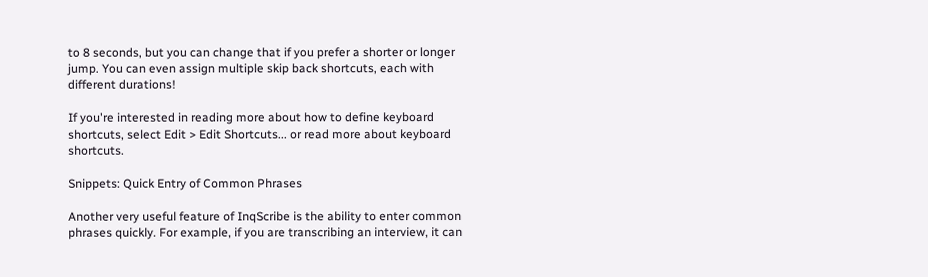to 8 seconds, but you can change that if you prefer a shorter or longer jump. You can even assign multiple skip back shortcuts, each with different durations!

If you're interested in reading more about how to define keyboard shortcuts, select Edit > Edit Shortcuts... or read more about keyboard shortcuts.

Snippets: Quick Entry of Common Phrases

Another very useful feature of InqScribe is the ability to enter common phrases quickly. For example, if you are transcribing an interview, it can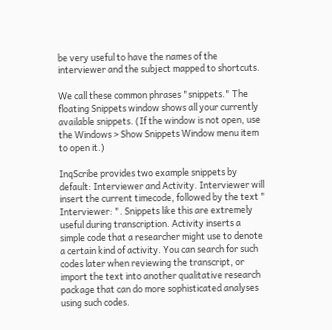be very useful to have the names of the interviewer and the subject mapped to shortcuts.

We call these common phrases "snippets." The floating Snippets window shows all your currently available snippets. (If the window is not open, use the Windows > Show Snippets Window menu item to open it.)

InqScribe provides two example snippets by default: Interviewer and Activity. Interviewer will insert the current timecode, followed by the text " Interviewer: ". Snippets like this are extremely useful during transcription. Activity inserts a simple code that a researcher might use to denote a certain kind of activity. You can search for such codes later when reviewing the transcript, or import the text into another qualitative research package that can do more sophisticated analyses using such codes.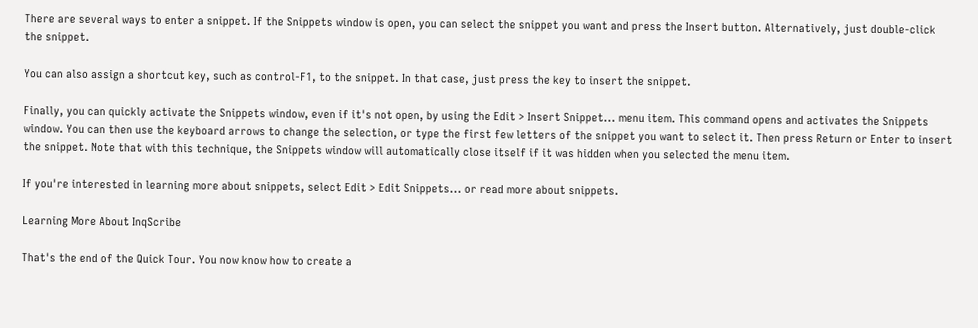There are several ways to enter a snippet. If the Snippets window is open, you can select the snippet you want and press the Insert button. Alternatively, just double-click the snippet.

You can also assign a shortcut key, such as control-F1, to the snippet. In that case, just press the key to insert the snippet.

Finally, you can quickly activate the Snippets window, even if it's not open, by using the Edit > Insert Snippet... menu item. This command opens and activates the Snippets window. You can then use the keyboard arrows to change the selection, or type the first few letters of the snippet you want to select it. Then press Return or Enter to insert the snippet. Note that with this technique, the Snippets window will automatically close itself if it was hidden when you selected the menu item.

If you're interested in learning more about snippets, select Edit > Edit Snippets... or read more about snippets.

Learning More About InqScribe

That's the end of the Quick Tour. You now know how to create a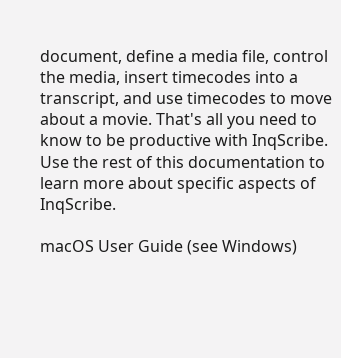document, define a media file, control the media, insert timecodes into a transcript, and use timecodes to move about a movie. That's all you need to know to be productive with InqScribe. Use the rest of this documentation to learn more about specific aspects of InqScribe.

macOS User Guide (see Windows)